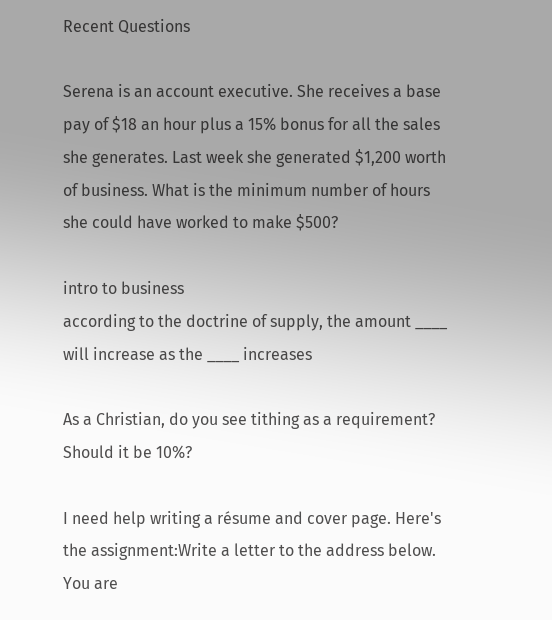Recent Questions

Serena is an account executive. She receives a base pay of $18 an hour plus a 15% bonus for all the sales she generates. Last week she generated $1,200 worth of business. What is the minimum number of hours she could have worked to make $500?

intro to business
according to the doctrine of supply, the amount ____ will increase as the ____ increases

As a Christian, do you see tithing as a requirement? Should it be 10%?

I need help writing a résume and cover page. Here's the assignment:Write a letter to the address below. You are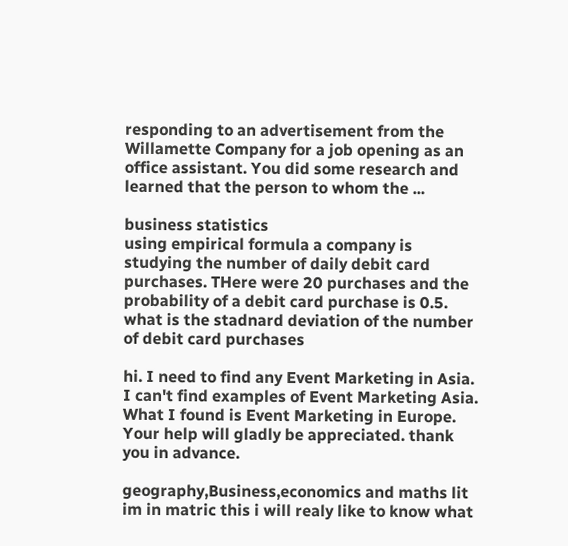responding to an advertisement from the Willamette Company for a job opening as an office assistant. You did some research and learned that the person to whom the ...

business statistics
using empirical formula a company is studying the number of daily debit card purchases. THere were 20 purchases and the probability of a debit card purchase is 0.5. what is the stadnard deviation of the number of debit card purchases

hi. I need to find any Event Marketing in Asia. I can't find examples of Event Marketing Asia. What I found is Event Marketing in Europe. Your help will gladly be appreciated. thank you in advance.

geography,Business,economics and maths lit
im in matric this i will realy like to know what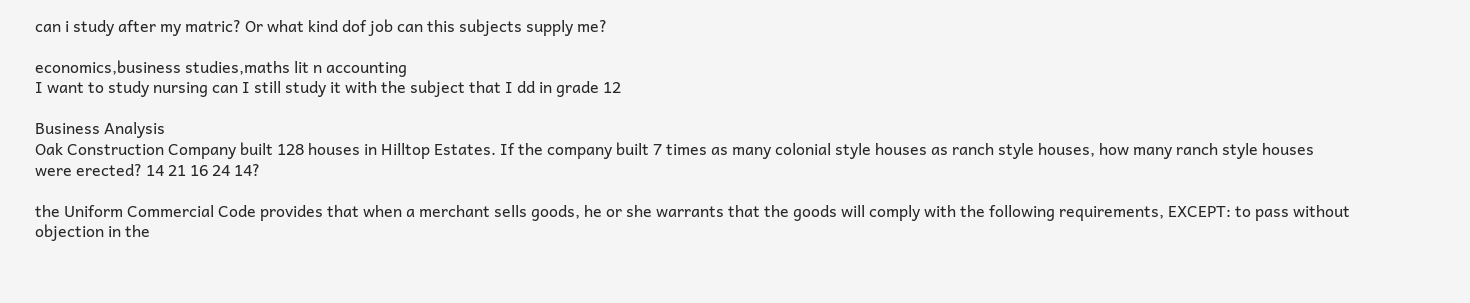can i study after my matric? Or what kind dof job can this subjects supply me?

economics,business studies,maths lit n accounting
I want to study nursing can I still study it with the subject that I dd in grade 12

Business Analysis
Oak Construction Company built 128 houses in Hilltop Estates. If the company built 7 times as many colonial style houses as ranch style houses, how many ranch style houses were erected? 14 21 16 24 14?

the Uniform Commercial Code provides that when a merchant sells goods, he or she warrants that the goods will comply with the following requirements, EXCEPT: to pass without objection in the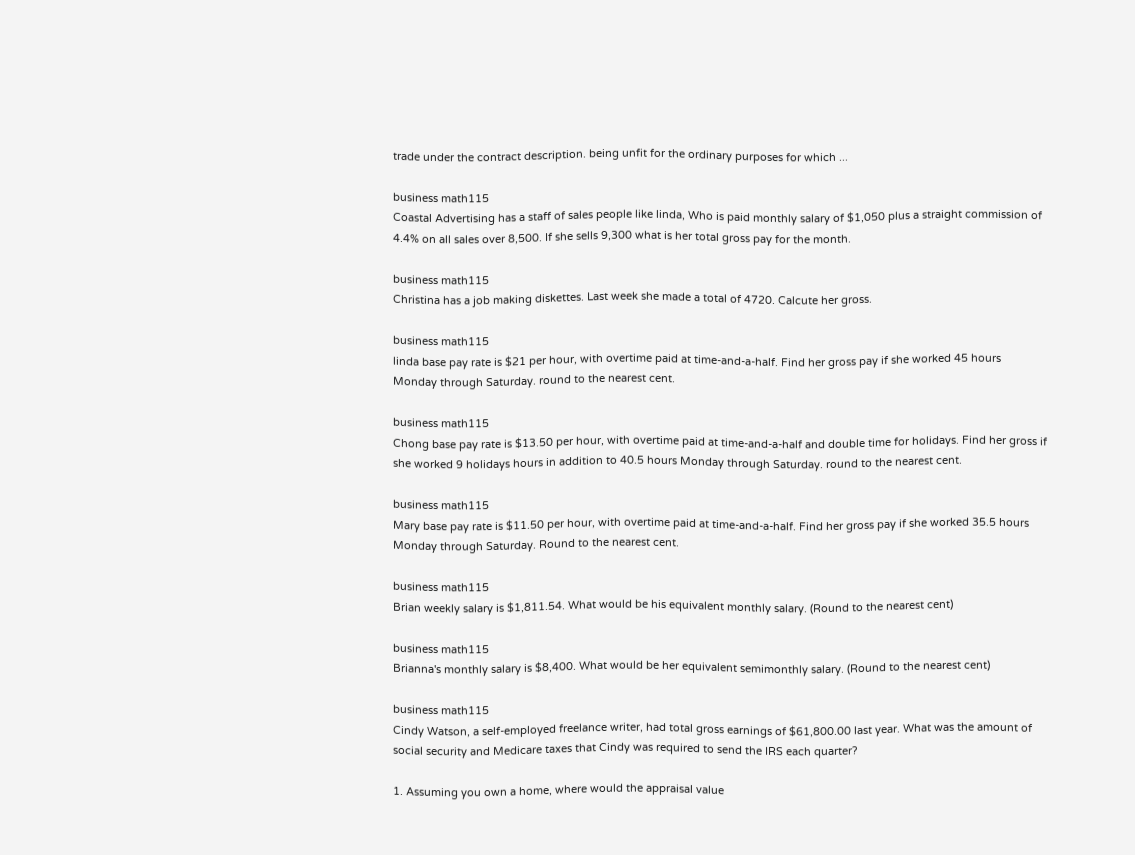trade under the contract description. being unfit for the ordinary purposes for which ...

business math115
Coastal Advertising has a staff of sales people like linda, Who is paid monthly salary of $1,050 plus a straight commission of 4.4% on all sales over 8,500. If she sells 9,300 what is her total gross pay for the month.

business math115
Christina has a job making diskettes. Last week she made a total of 4720. Calcute her gross.

business math115
linda base pay rate is $21 per hour, with overtime paid at time-and-a-half. Find her gross pay if she worked 45 hours Monday through Saturday. round to the nearest cent.

business math115
Chong base pay rate is $13.50 per hour, with overtime paid at time-and-a-half and double time for holidays. Find her gross if she worked 9 holidays hours in addition to 40.5 hours Monday through Saturday. round to the nearest cent.

business math115
Mary base pay rate is $11.50 per hour, with overtime paid at time-and-a-half. Find her gross pay if she worked 35.5 hours Monday through Saturday. Round to the nearest cent.

business math115
Brian weekly salary is $1,811.54. What would be his equivalent monthly salary. (Round to the nearest cent)

business math115
Brianna's monthly salary is $8,400. What would be her equivalent semimonthly salary. (Round to the nearest cent)

business math115
Cindy Watson, a self-employed freelance writer, had total gross earnings of $61,800.00 last year. What was the amount of social security and Medicare taxes that Cindy was required to send the IRS each quarter?

1. Assuming you own a home, where would the appraisal value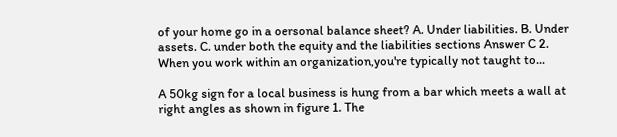of your home go in a oersonal balance sheet? A. Under liabilities. B. Under assets. C. under both the equity and the liabilities sections Answer C 2. When you work within an organization,you're typically not taught to...

A 50kg sign for a local business is hung from a bar which meets a wall at right angles as shown in figure 1. The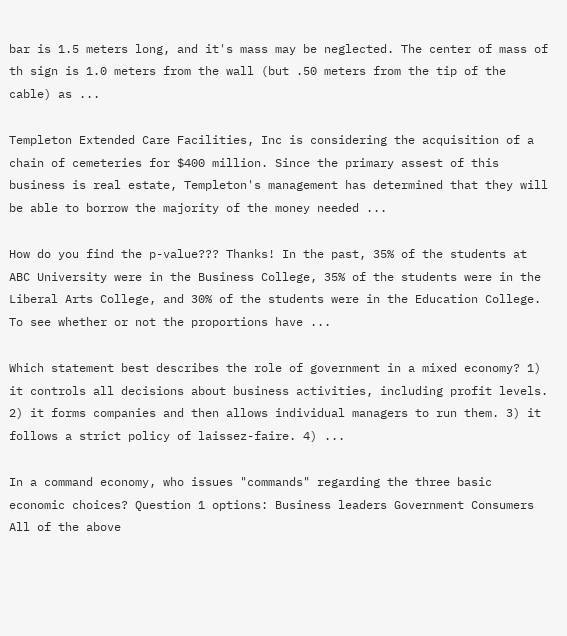bar is 1.5 meters long, and it's mass may be neglected. The center of mass of th sign is 1.0 meters from the wall (but .50 meters from the tip of the cable) as ...

Templeton Extended Care Facilities, Inc is considering the acquisition of a chain of cemeteries for $400 million. Since the primary assest of this business is real estate, Templeton's management has determined that they will be able to borrow the majority of the money needed ...

How do you find the p-value??? Thanks! In the past, 35% of the students at ABC University were in the Business College, 35% of the students were in the Liberal Arts College, and 30% of the students were in the Education College. To see whether or not the proportions have ...

Which statement best describes the role of government in a mixed economy? 1) it controls all decisions about business activities, including profit levels. 2) it forms companies and then allows individual managers to run them. 3) it follows a strict policy of laissez-faire. 4) ...

In a command economy, who issues "commands" regarding the three basic economic choices? Question 1 options: Business leaders Government Consumers All of the above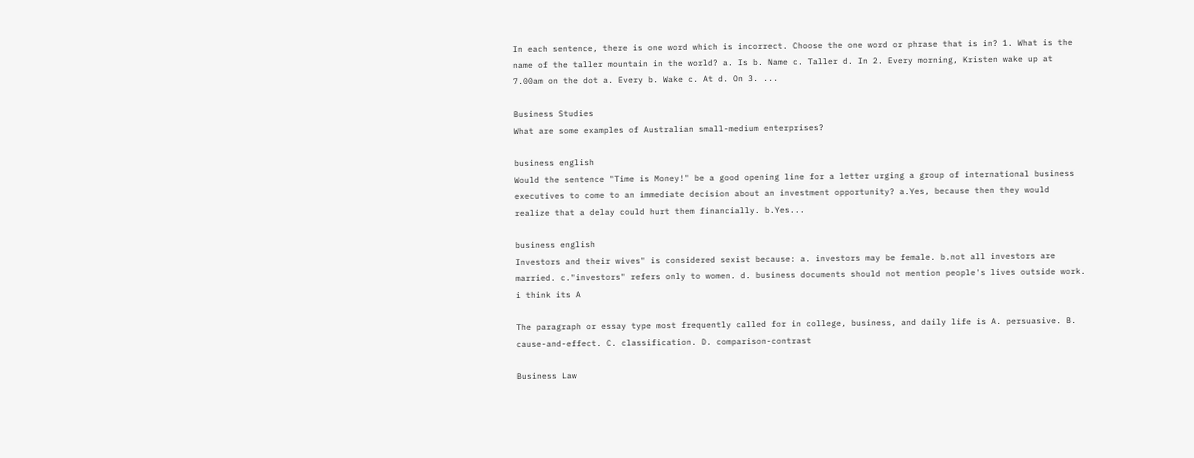In each sentence, there is one word which is incorrect. Choose the one word or phrase that is in? 1. What is the name of the taller mountain in the world? a. Is b. Name c. Taller d. In 2. Every morning, Kristen wake up at 7.00am on the dot a. Every b. Wake c. At d. On 3. ...

Business Studies
What are some examples of Australian small-medium enterprises?

business english
Would the sentence "Time is Money!" be a good opening line for a letter urging a group of international business executives to come to an immediate decision about an investment opportunity? a.Yes, because then they would realize that a delay could hurt them financially. b.Yes...

business english
Investors and their wives" is considered sexist because: a. investors may be female. b.not all investors are married. c."investors" refers only to women. d. business documents should not mention people's lives outside work. i think its A

The paragraph or essay type most frequently called for in college, business, and daily life is A. persuasive. B. cause-and-effect. C. classification. D. comparison-contrast

Business Law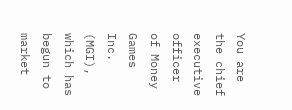You are the chief executive officer of Money Games Inc. (MGI), which has begun to market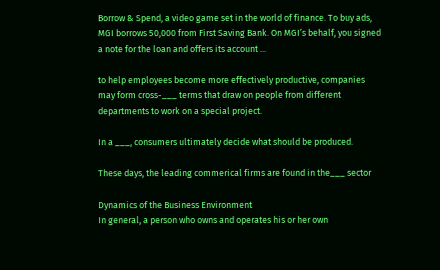Borrow & Spend, a video game set in the world of finance. To buy ads, MGI borrows 50,000 from First Saving Bank. On MGI’s behalf, you signed a note for the loan and offers its account ...

to help employees become more effectively productive, companies may form cross-___ terms that draw on people from different departments to work on a special project.

In a ___, consumers ultimately decide what should be produced.

These days, the leading commerical firms are found in the___ sector

Dynamics of the Business Environment
In general, a person who owns and operates his or her own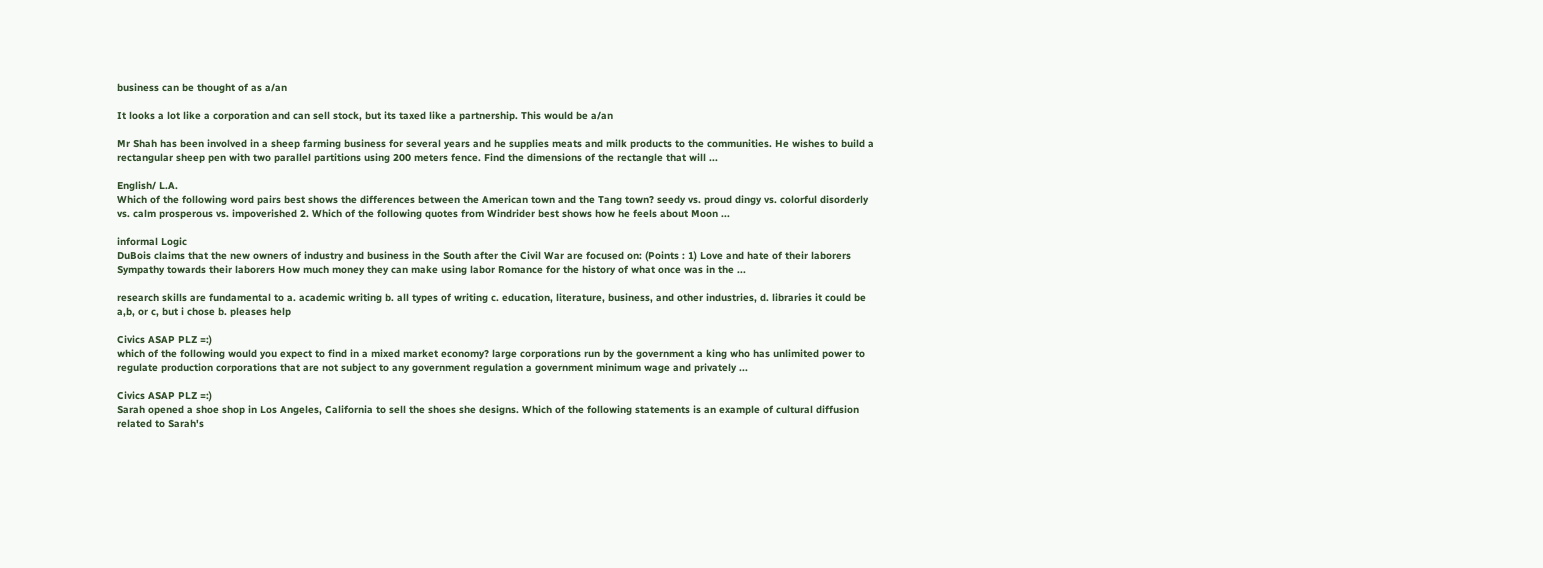business can be thought of as a/an

It looks a lot like a corporation and can sell stock, but its taxed like a partnership. This would be a/an

Mr Shah has been involved in a sheep farming business for several years and he supplies meats and milk products to the communities. He wishes to build a rectangular sheep pen with two parallel partitions using 200 meters fence. Find the dimensions of the rectangle that will ...

English/ L.A.
Which of the following word pairs best shows the differences between the American town and the Tang town? seedy vs. proud dingy vs. colorful disorderly vs. calm prosperous vs. impoverished 2. Which of the following quotes from Windrider best shows how he feels about Moon ...

informal Logic
DuBois claims that the new owners of industry and business in the South after the Civil War are focused on: (Points : 1) Love and hate of their laborers Sympathy towards their laborers How much money they can make using labor Romance for the history of what once was in the ...

research skills are fundamental to a. academic writing b. all types of writing c. education, literature, business, and other industries, d. libraries it could be a,b, or c, but i chose b. pleases help

Civics ASAP PLZ =:)
which of the following would you expect to find in a mixed market economy? large corporations run by the government a king who has unlimited power to regulate production corporations that are not subject to any government regulation a government minimum wage and privately ...

Civics ASAP PLZ =:)
Sarah opened a shoe shop in Los Angeles, California to sell the shoes she designs. Which of the following statements is an example of cultural diffusion related to Sarah's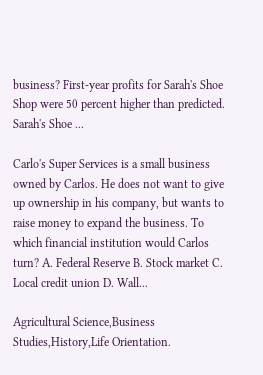business? First-year profits for Sarah's Shoe Shop were 50 percent higher than predicted. Sarah's Shoe ...

Carlo's Super Services is a small business owned by Carlos. He does not want to give up ownership in his company, but wants to raise money to expand the business. To which financial institution would Carlos turn? A. Federal Reserve B. Stock market C. Local credit union D. Wall...

Agricultural Science,Business Studies,History,Life Orientation.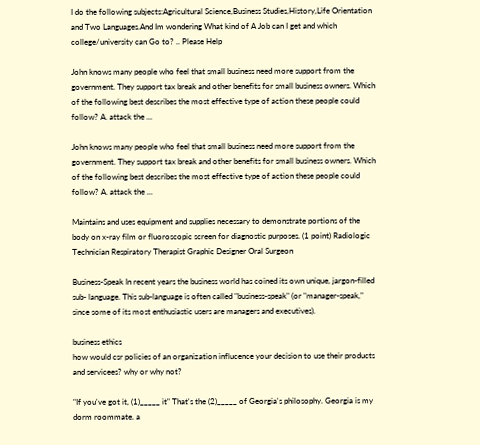I do the following subjects:Agricultural Science,Business Studies,History,Life Orientation and Two Languages.And Im wondering What kind of A Job can I get and which college/university can Go to? .. Please Help

John knows many people who feel that small business need more support from the government. They support tax break and other benefits for small business owners. Which of the following best describes the most effective type of action these people could follow? A. attack the ...

John knows many people who feel that small business need more support from the government. They support tax break and other benefits for small business owners. Which of the following best describes the most effective type of action these people could follow? A. attack the ...

Maintains and uses equipment and supplies necessary to demonstrate portions of the body on x-ray film or fluoroscopic screen for diagnostic purposes. (1 point) Radiologic Technician Respiratory Therapist Graphic Designer Oral Surgeon

Business-Speak In recent years the business world has coined its own unique, jargon-filled sub- language. This sub-language is often called "business-speak" (or "manager-speak," since some of its most enthusiastic users are managers and executives).

business ethics
how would csr policies of an organization influcence your decision to use their products and servicees? why or why not?

"If you've got it, (1)_____ it" That's the (2)_____ of Georgia's philosophy. Georgia is my dorm roommate. a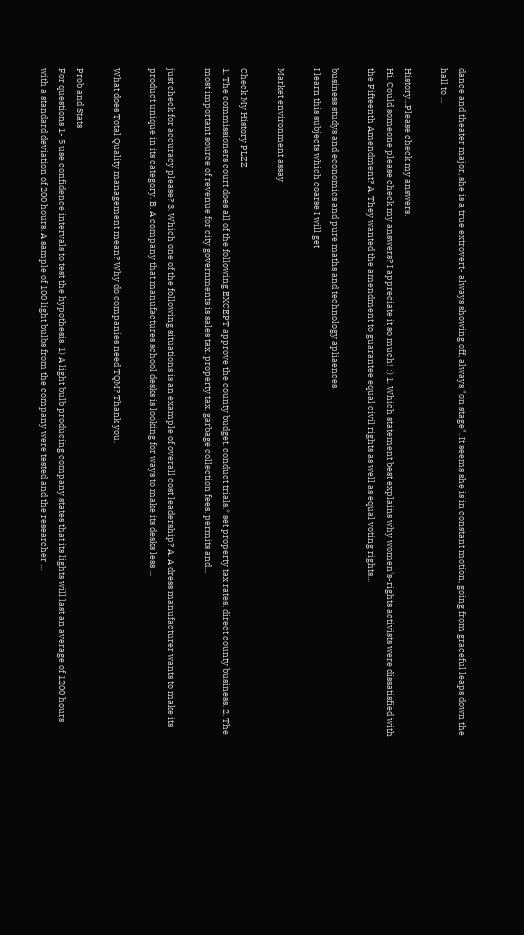dance and theater major, she is a true extrovert- always showing off, always "on stage". It seems she is in constant motion, going from graceful leaps down the hall to ...

History...Please check my answers.
Hi. Could someone please check my answers? I appreciate it so much! :) 1. Which statement best explains why women's-rights activists were dissatisfied with the Fifteenth Amendment? A. They wanted the amendment to guarantee equal civil rights as well as equal voting rights...

business studys and economics and pure maths and technology apliaences
I learn this subjects which coarse I will get

Market environment assay

Check My History PLZZ
1. The commissioners court does all of the following EXCEPT approve the county budget. conduct trials.* set property tax rates. direct county business. 2. The most important source of revenue for city governments is sales tax. property tax. garbage collection fees. permits and...

just check for accuracy please? 3. Which one of the following situations is an example of overall cost leadership? A. A dress manufacturer wants to make its product unique in its category. B. A company that manufactures school desks is looking for ways to make its desks less ...

What does Total Quality management mean? Why do companies need TQM? Thank you.

Prob and Stats
For questions 1- 5 use confidence intervals to test the hypothesis. 1) A light bulb producing company states that its lights will last an average of 1200 hours with a standard deviation of 200 hours. A sample of 100 light bulbs from the company were tested and the researcher ...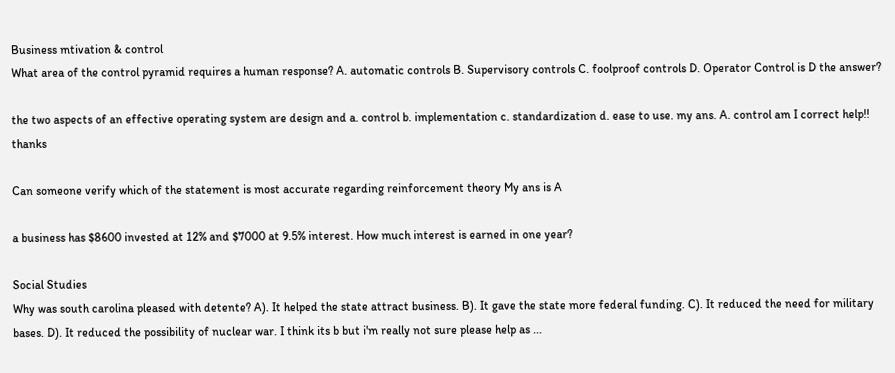Business mtivation & control
What area of the control pyramid requires a human response? A. automatic controls B. Supervisory controls C. foolproof controls D. Operator Control is D the answer?

the two aspects of an effective operating system are design and a. control b. implementation c. standardization d. ease to use. my ans. A. control am I correct help!! thanks

Can someone verify which of the statement is most accurate regarding reinforcement theory My ans is A

a business has $8600 invested at 12% and $7000 at 9.5% interest. How much interest is earned in one year?

Social Studies
Why was south carolina pleased with detente? A). It helped the state attract business. B). It gave the state more federal funding. C). It reduced the need for military bases. D). It reduced the possibility of nuclear war. I think its b but i'm really not sure please help as ...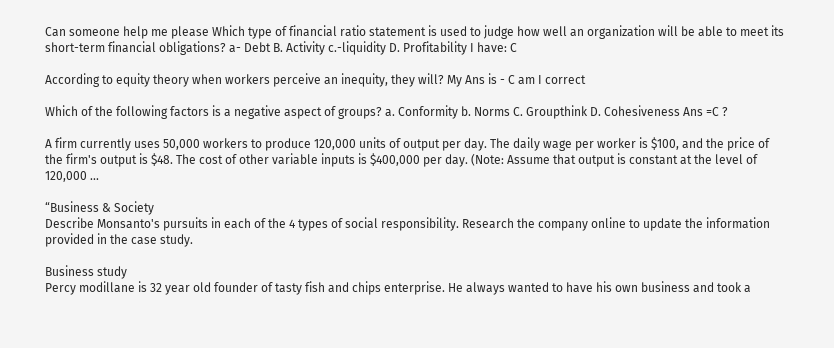Can someone help me please Which type of financial ratio statement is used to judge how well an organization will be able to meet its short-term financial obligations? a- Debt B. Activity c.-liquidity D. Profitability I have: C

According to equity theory when workers perceive an inequity, they will? My Ans is - C am I correct

Which of the following factors is a negative aspect of groups? a. Conformity b. Norms C. Groupthink D. Cohesiveness Ans =C ?

A firm currently uses 50,000 workers to produce 120,000 units of output per day. The daily wage per worker is $100, and the price of the firm's output is $48. The cost of other variable inputs is $400,000 per day. (Note: Assume that output is constant at the level of 120,000 ...

“Business & Society
Describe Monsanto's pursuits in each of the 4 types of social responsibility. Research the company online to update the information provided in the case study.

Business study
Percy modillane is 32 year old founder of tasty fish and chips enterprise. He always wanted to have his own business and took a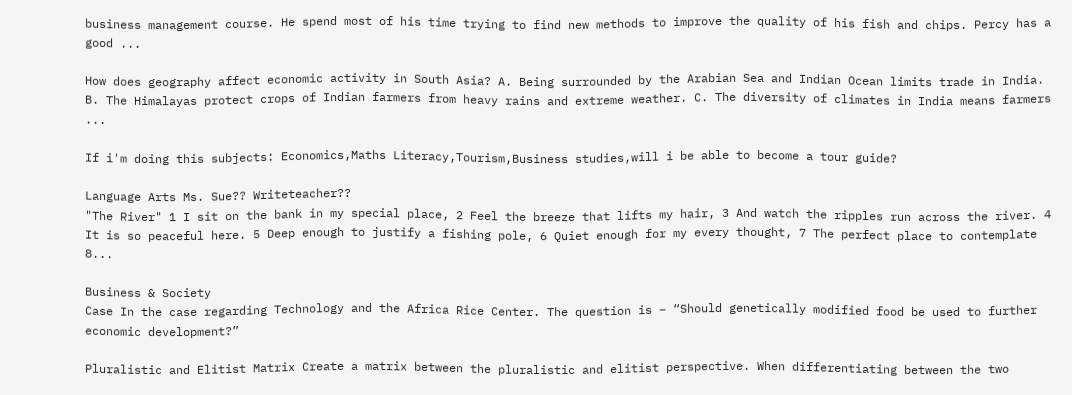business management course. He spend most of his time trying to find new methods to improve the quality of his fish and chips. Percy has a good ...

How does geography affect economic activity in South Asia? A. Being surrounded by the Arabian Sea and Indian Ocean limits trade in India. B. The Himalayas protect crops of Indian farmers from heavy rains and extreme weather. C. The diversity of climates in India means farmers ...

If i'm doing this subjects: Economics,Maths Literacy,Tourism,Business studies,will i be able to become a tour guide?

Language Arts Ms. Sue?? Writeteacher??
"The River" 1 I sit on the bank in my special place, 2 Feel the breeze that lifts my hair, 3 And watch the ripples run across the river. 4 It is so peaceful here. 5 Deep enough to justify a fishing pole, 6 Quiet enough for my every thought, 7 The perfect place to contemplate 8...

Business & Society
Case In the case regarding Technology and the Africa Rice Center. The question is – “Should genetically modified food be used to further economic development?”

Pluralistic and Elitist Matrix Create a matrix between the pluralistic and elitist perspective. When differentiating between the two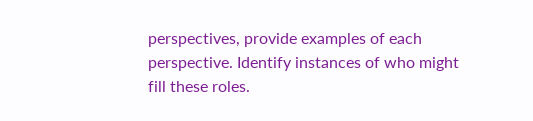perspectives, provide examples of each perspective. Identify instances of who might fill these roles.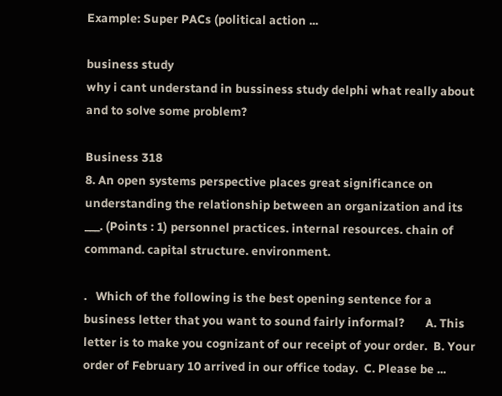Example: Super PACs (political action ...

business study
why i cant understand in bussiness study delphi what really about and to solve some problem?

Business 318
8. An open systems perspective places great significance on understanding the relationship between an organization and its ___. (Points : 1) personnel practices. internal resources. chain of command. capital structure. environment.

.   Which of the following is the best opening sentence for a business letter that you want to sound fairly informal?       A. This letter is to make you cognizant of our receipt of your order.  B. Your order of February 10 arrived in our office today.  C. Please be ...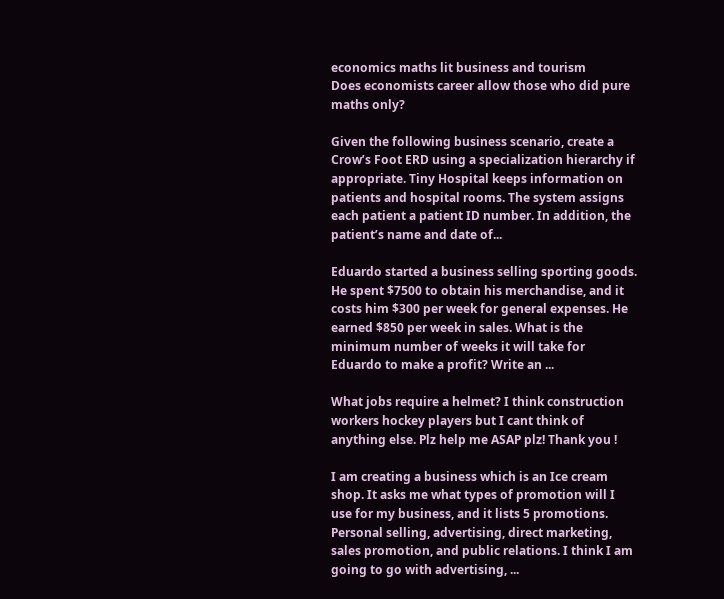economics maths lit business and tourism
Does economists career allow those who did pure maths only?

Given the following business scenario, create a Crow’s Foot ERD using a specialization hierarchy if appropriate. Tiny Hospital keeps information on patients and hospital rooms. The system assigns each patient a patient ID number. In addition, the patient’s name and date of...

Eduardo started a business selling sporting goods. He spent $7500 to obtain his merchandise, and it costs him $300 per week for general expenses. He earned $850 per week in sales. What is the minimum number of weeks it will take for Eduardo to make a profit? Write an ...

What jobs require a helmet? I think construction workers hockey players but I cant think of anything else. Plz help me ASAP plz! Thank you !

I am creating a business which is an Ice cream shop. It asks me what types of promotion will I use for my business, and it lists 5 promotions. Personal selling, advertising, direct marketing, sales promotion, and public relations. I think I am going to go with advertising, ...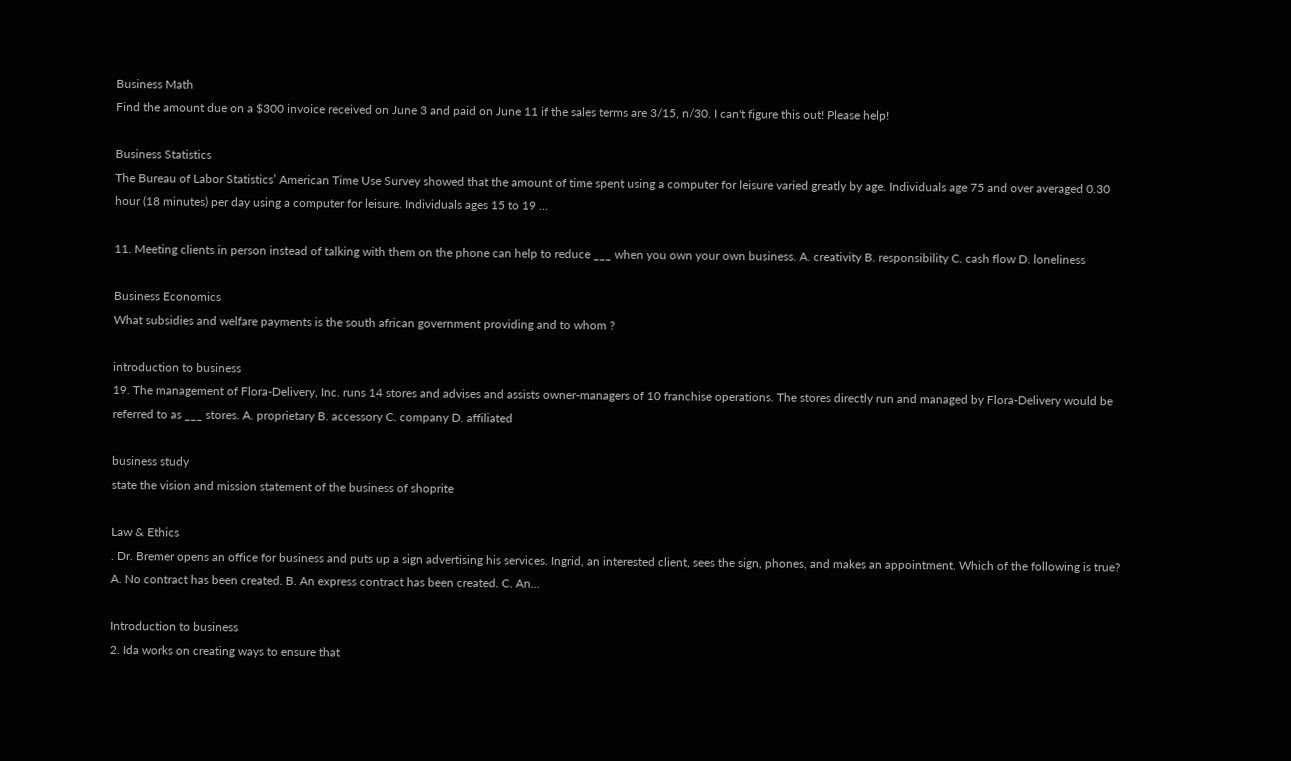Business Math
Find the amount due on a $300 invoice received on June 3 and paid on June 11 if the sales terms are 3/15, n/30. I can't figure this out! Please help!

Business Statistics
The Bureau of Labor Statistics’ American Time Use Survey showed that the amount of time spent using a computer for leisure varied greatly by age. Individuals age 75 and over averaged 0.30 hour (18 minutes) per day using a computer for leisure. Individuals ages 15 to 19 ...

11. Meeting clients in person instead of talking with them on the phone can help to reduce ___ when you own your own business. A. creativity B. responsibility C. cash flow D. loneliness

Business Economics
What subsidies and welfare payments is the south african government providing and to whom ?

introduction to business
19. The management of Flora-Delivery, Inc. runs 14 stores and advises and assists owner-managers of 10 franchise operations. The stores directly run and managed by Flora-Delivery would be referred to as ___ stores. A. proprietary B. accessory C. company D. affiliated

business study
state the vision and mission statement of the business of shoprite

Law & Ethics
. Dr. Bremer opens an office for business and puts up a sign advertising his services. Ingrid, an interested client, sees the sign, phones, and makes an appointment. Which of the following is true? A. No contract has been created. B. An express contract has been created. C. An...

Introduction to business
2. Ida works on creating ways to ensure that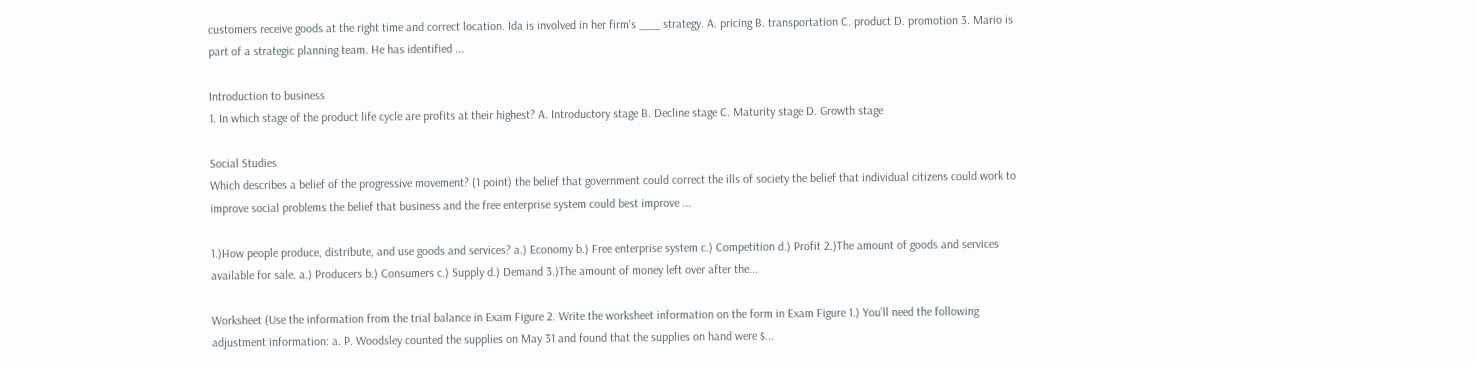customers receive goods at the right time and correct location. Ida is involved in her firm's ___ strategy. A. pricing B. transportation C. product D. promotion 3. Mario is part of a strategic planning team. He has identified ...

Introduction to business
1. In which stage of the product life cycle are profits at their highest? A. Introductory stage B. Decline stage C. Maturity stage D. Growth stage

Social Studies
Which describes a belief of the progressive movement? (1 point) the belief that government could correct the ills of society the belief that individual citizens could work to improve social problems the belief that business and the free enterprise system could best improve ...

1.)How people produce, distribute, and use goods and services? a.) Economy b.) Free enterprise system c.) Competition d.) Profit 2.)The amount of goods and services available for sale. a.) Producers b.) Consumers c.) Supply d.) Demand 3.)The amount of money left over after the...

Worksheet (Use the information from the trial balance in Exam Figure 2. Write the worksheet information on the form in Exam Figure 1.) You’ll need the following adjustment information: a. P. Woodsley counted the supplies on May 31 and found that the supplies on hand were $...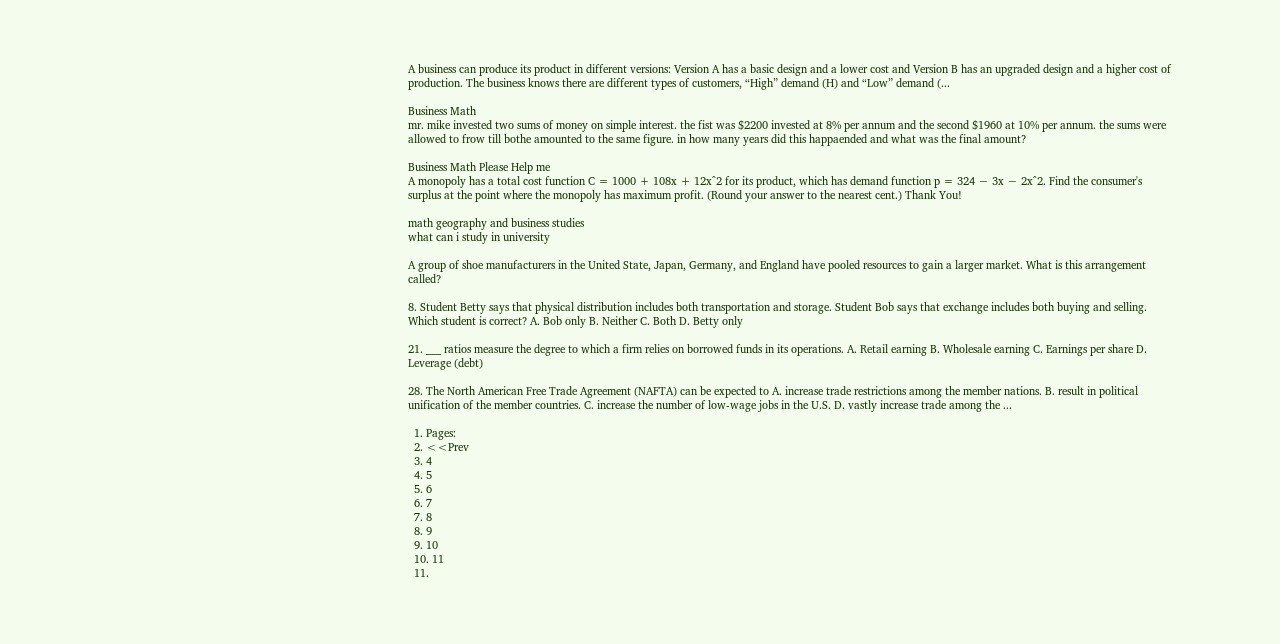A business can produce its product in different versions: Version A has a basic design and a lower cost and Version B has an upgraded design and a higher cost of production. The business knows there are different types of customers, “High” demand (H) and “Low” demand (...

Business Math
mr. mike invested two sums of money on simple interest. the fist was $2200 invested at 8% per annum and the second $1960 at 10% per annum. the sums were allowed to frow till bothe amounted to the same figure. in how many years did this happaended and what was the final amount?

Business Math Please Help me
A monopoly has a total cost function C = 1000 + 108x + 12x^2 for its product, which has demand function p = 324 − 3x − 2x^2. Find the consumer's surplus at the point where the monopoly has maximum profit. (Round your answer to the nearest cent.) Thank You!

math geography and business studies
what can i study in university

A group of shoe manufacturers in the United State, Japan, Germany, and England have pooled resources to gain a larger market. What is this arrangement called?

8. Student Betty says that physical distribution includes both transportation and storage. Student Bob says that exchange includes both buying and selling. Which student is correct? A. Bob only B. Neither C. Both D. Betty only

21. ___ ratios measure the degree to which a firm relies on borrowed funds in its operations. A. Retail earning B. Wholesale earning C. Earnings per share D. Leverage (debt)

28. The North American Free Trade Agreement (NAFTA) can be expected to A. increase trade restrictions among the member nations. B. result in political unification of the member countries. C. increase the number of low-wage jobs in the U.S. D. vastly increase trade among the ...

  1. Pages:
  2. <<Prev
  3. 4
  4. 5
  5. 6
  6. 7
  7. 8
  8. 9
  9. 10
  10. 11
  11.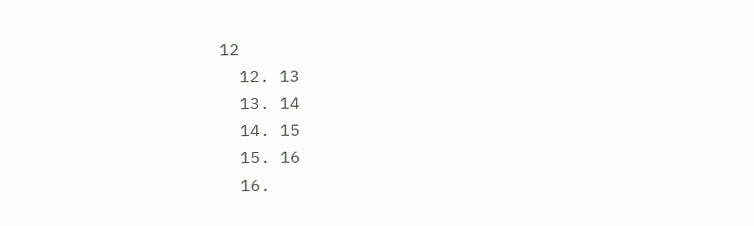12
  12. 13
  13. 14
  14. 15
  15. 16
  16.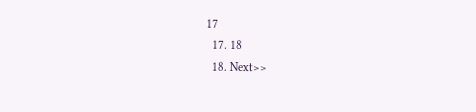17
  17. 18
  18. Next>>